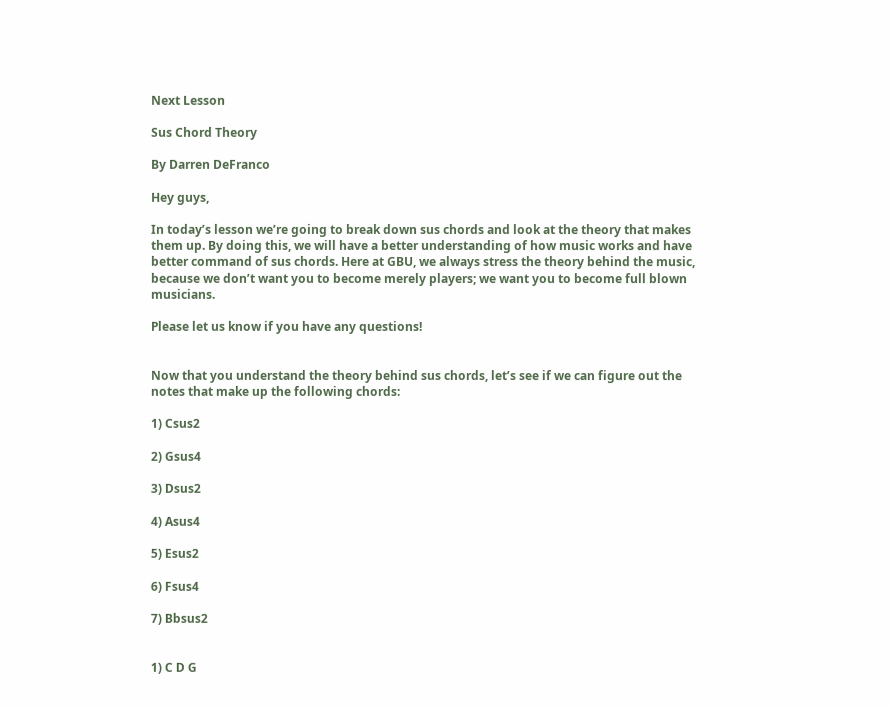Next Lesson

Sus Chord Theory

By Darren DeFranco

Hey guys,

In today’s lesson we’re going to break down sus chords and look at the theory that makes them up. By doing this, we will have a better understanding of how music works and have better command of sus chords. Here at GBU, we always stress the theory behind the music, because we don’t want you to become merely players; we want you to become full blown musicians.

Please let us know if you have any questions!


Now that you understand the theory behind sus chords, let’s see if we can figure out the notes that make up the following chords:

1) Csus2

2) Gsus4

3) Dsus2

4) Asus4

5) Esus2

6) Fsus4

7) Bbsus2


1) C D G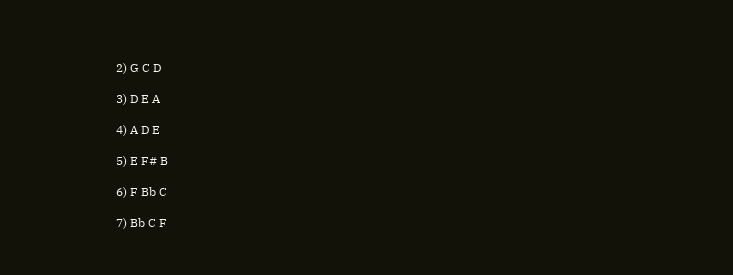2) G C D

3) D E A

4) A D E

5) E F# B

6) F Bb C

7) Bb C F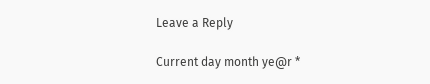Leave a Reply

Current day month ye@r *